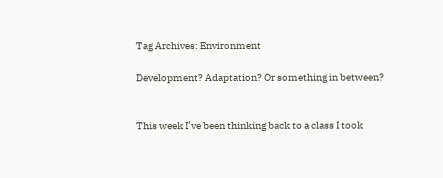Tag Archives: Environment

Development? Adaptation? Or something in between?


This week I’ve been thinking back to a class I took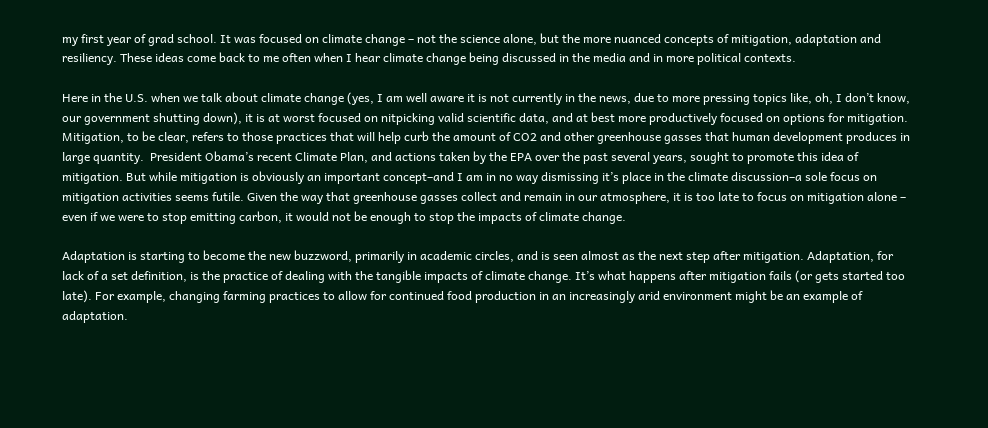my first year of grad school. It was focused on climate change – not the science alone, but the more nuanced concepts of mitigation, adaptation and resiliency. These ideas come back to me often when I hear climate change being discussed in the media and in more political contexts.

Here in the U.S. when we talk about climate change (yes, I am well aware it is not currently in the news, due to more pressing topics like, oh, I don’t know, our government shutting down), it is at worst focused on nitpicking valid scientific data, and at best more productively focused on options for mitigation. Mitigation, to be clear, refers to those practices that will help curb the amount of CO2 and other greenhouse gasses that human development produces in large quantity.  President Obama’s recent Climate Plan, and actions taken by the EPA over the past several years, sought to promote this idea of mitigation. But while mitigation is obviously an important concept–and I am in no way dismissing it’s place in the climate discussion–a sole focus on mitigation activities seems futile. Given the way that greenhouse gasses collect and remain in our atmosphere, it is too late to focus on mitigation alone – even if we were to stop emitting carbon, it would not be enough to stop the impacts of climate change.

Adaptation is starting to become the new buzzword, primarily in academic circles, and is seen almost as the next step after mitigation. Adaptation, for lack of a set definition, is the practice of dealing with the tangible impacts of climate change. It’s what happens after mitigation fails (or gets started too late). For example, changing farming practices to allow for continued food production in an increasingly arid environment might be an example of adaptation.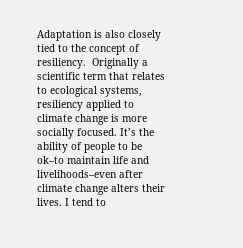Adaptation is also closely tied to the concept of resiliency.  Originally a scientific term that relates to ecological systems, resiliency applied to climate change is more socially focused. It’s the ability of people to be ok–to maintain life and livelihoods–even after climate change alters their lives. I tend to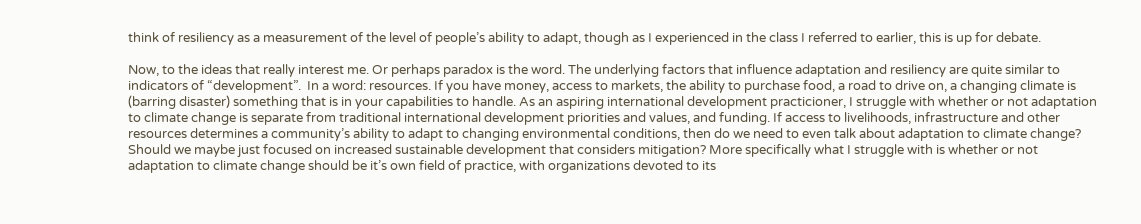think of resiliency as a measurement of the level of people’s ability to adapt, though as I experienced in the class I referred to earlier, this is up for debate.

Now, to the ideas that really interest me. Or perhaps paradox is the word. The underlying factors that influence adaptation and resiliency are quite similar to indicators of “development”.  In a word: resources. If you have money, access to markets, the ability to purchase food, a road to drive on, a changing climate is (barring disaster) something that is in your capabilities to handle. As an aspiring international development practicioner, I struggle with whether or not adaptation to climate change is separate from traditional international development priorities and values, and funding. If access to livelihoods, infrastructure and other resources determines a community’s ability to adapt to changing environmental conditions, then do we need to even talk about adaptation to climate change? Should we maybe just focused on increased sustainable development that considers mitigation? More specifically what I struggle with is whether or not adaptation to climate change should be it’s own field of practice, with organizations devoted to its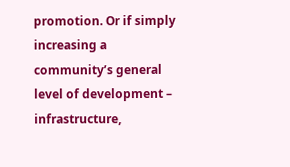promotion. Or if simply increasing a community’s general level of development – infrastructure,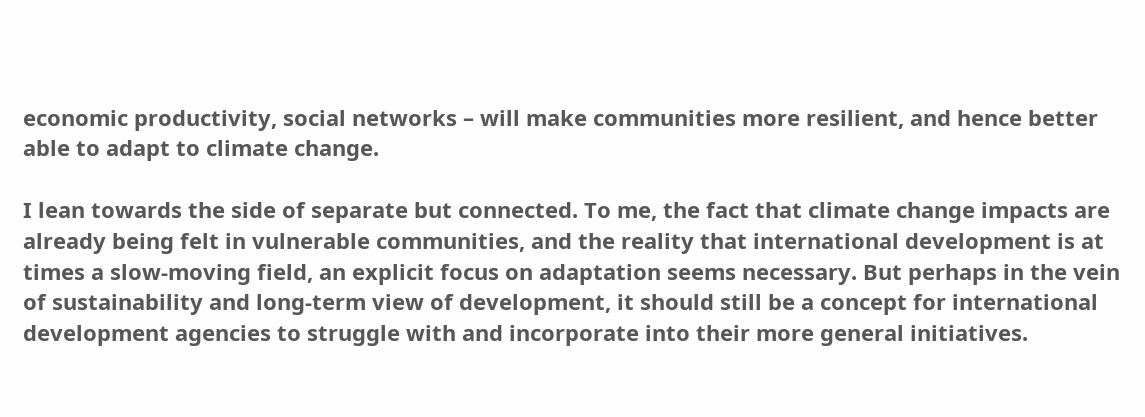economic productivity, social networks – will make communities more resilient, and hence better able to adapt to climate change.

I lean towards the side of separate but connected. To me, the fact that climate change impacts are already being felt in vulnerable communities, and the reality that international development is at times a slow-moving field, an explicit focus on adaptation seems necessary. But perhaps in the vein of sustainability and long-term view of development, it should still be a concept for international development agencies to struggle with and incorporate into their more general initiatives.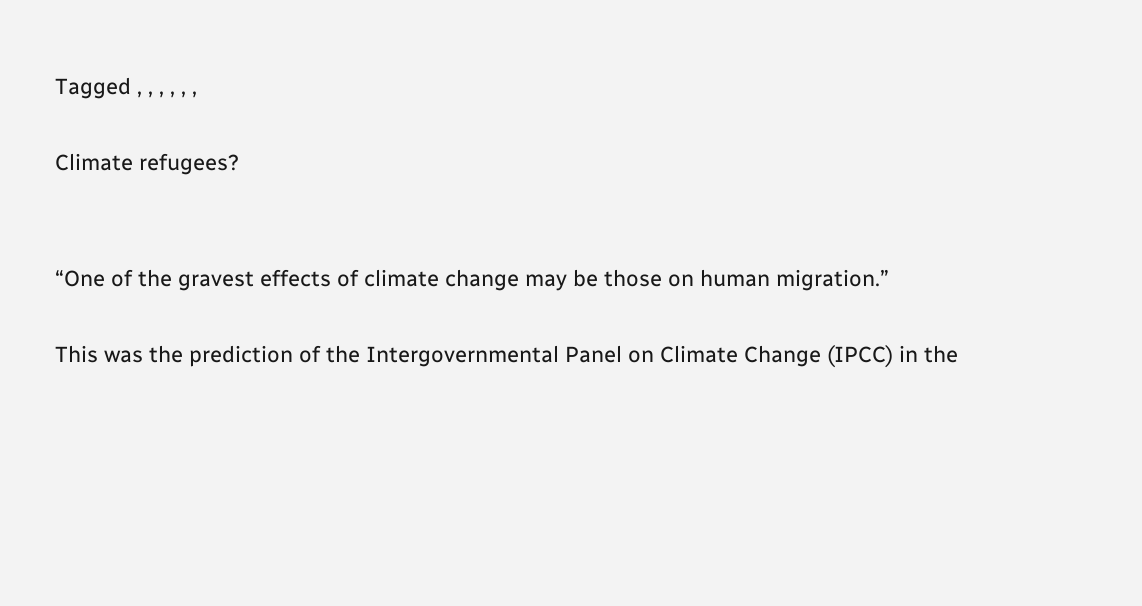Tagged , , , , , ,

Climate refugees?


“One of the gravest effects of climate change may be those on human migration.”

This was the prediction of the Intergovernmental Panel on Climate Change (IPCC) in the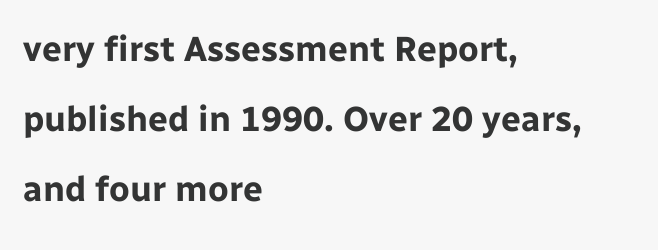very first Assessment Report, published in 1990. Over 20 years, and four more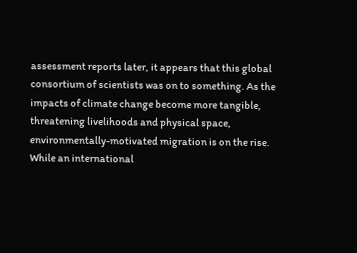assessment reports later, it appears that this global consortium of scientists was on to something. As the impacts of climate change become more tangible, threatening livelihoods and physical space, environmentally-motivated migration is on the rise. While an international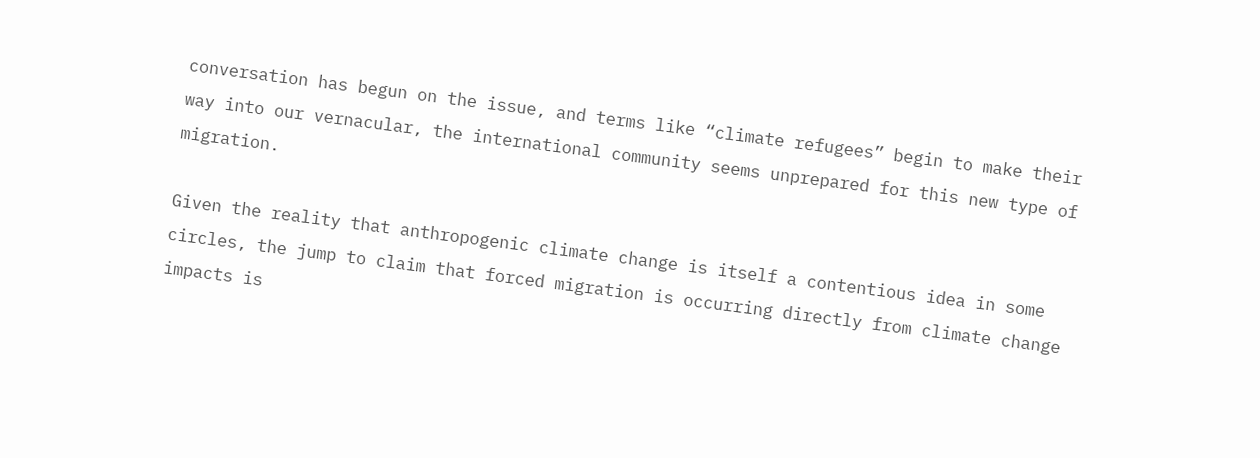conversation has begun on the issue, and terms like “climate refugees” begin to make their way into our vernacular, the international community seems unprepared for this new type of migration.

Given the reality that anthropogenic climate change is itself a contentious idea in some circles, the jump to claim that forced migration is occurring directly from climate change impacts is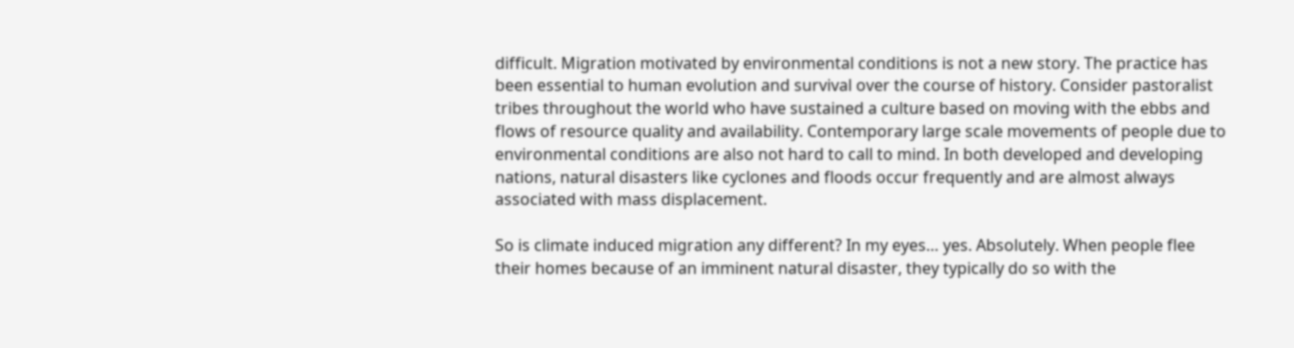difficult. Migration motivated by environmental conditions is not a new story. The practice has been essential to human evolution and survival over the course of history. Consider pastoralist tribes throughout the world who have sustained a culture based on moving with the ebbs and flows of resource quality and availability. Contemporary large scale movements of people due to environmental conditions are also not hard to call to mind. In both developed and developing nations, natural disasters like cyclones and floods occur frequently and are almost always associated with mass displacement.

So is climate induced migration any different? In my eyes… yes. Absolutely. When people flee their homes because of an imminent natural disaster, they typically do so with the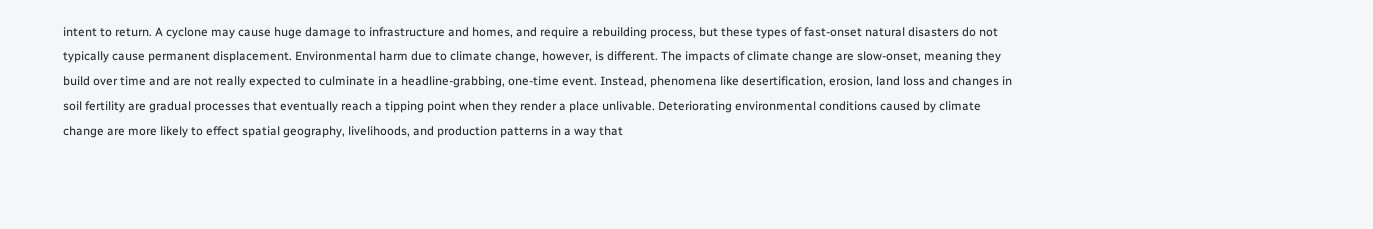intent to return. A cyclone may cause huge damage to infrastructure and homes, and require a rebuilding process, but these types of fast-onset natural disasters do not typically cause permanent displacement. Environmental harm due to climate change, however, is different. The impacts of climate change are slow-onset, meaning they build over time and are not really expected to culminate in a headline-grabbing, one-time event. Instead, phenomena like desertification, erosion, land loss and changes in soil fertility are gradual processes that eventually reach a tipping point when they render a place unlivable. Deteriorating environmental conditions caused by climate change are more likely to effect spatial geography, livelihoods, and production patterns in a way that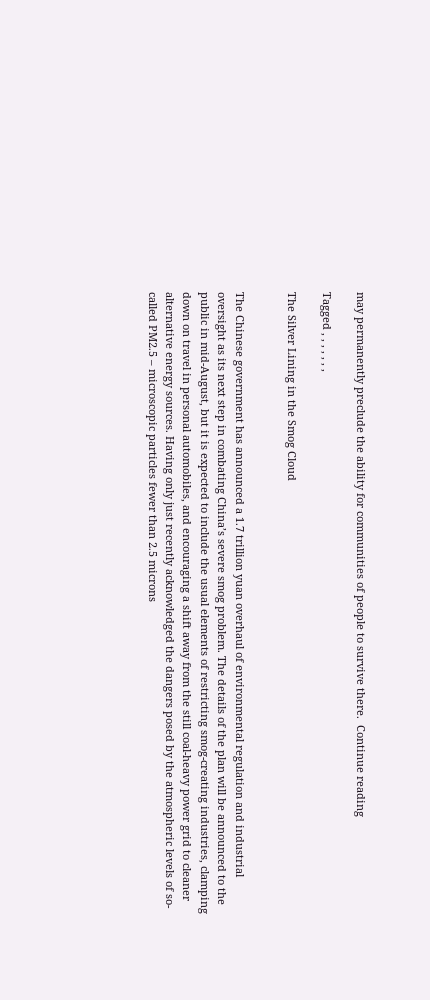may permanently preclude the ability for communities of people to survive there.  Continue reading

Tagged , , , , , , ,

The Silver Lining in the Smog Cloud


The Chinese government has announced a 1.7 trillion yuan overhaul of environmental regulation and industrial oversight as its next step in combating China’s severe smog problem. The details of the plan will be announced to the public in mid-August, but it is expected to include the usual elements of restricting smog-creating industries, clamping down on travel in personal automobiles, and encouraging a shift away from the still coal-heavy power grid to cleaner alternative energy sources. Having only just recently acknowledged the dangers posed by the atmospheric levels of so-called PM2.5 – microscopic particles fewer than 2.5 microns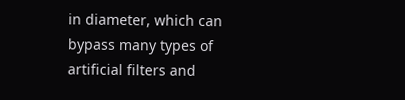in diameter, which can bypass many types of artificial filters and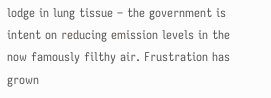lodge in lung tissue – the government is intent on reducing emission levels in the now famously filthy air. Frustration has grown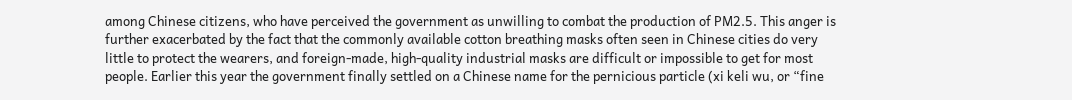among Chinese citizens, who have perceived the government as unwilling to combat the production of PM2.5. This anger is further exacerbated by the fact that the commonly available cotton breathing masks often seen in Chinese cities do very little to protect the wearers, and foreign-made, high-quality industrial masks are difficult or impossible to get for most people. Earlier this year the government finally settled on a Chinese name for the pernicious particle (xi keli wu, or “fine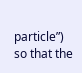particle”) so that the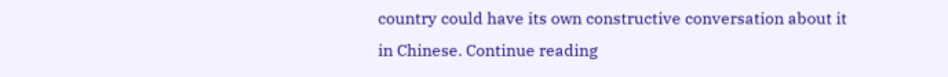country could have its own constructive conversation about it in Chinese. Continue reading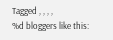Tagged , , , ,
%d bloggers like this: